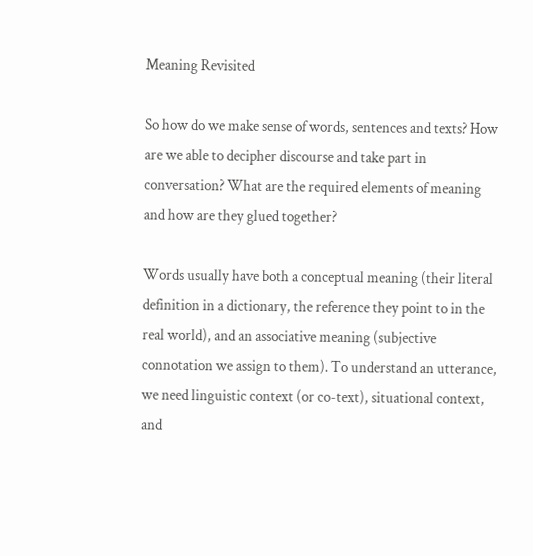Meaning Revisited

So how do we make sense of words, sentences and texts? How are we able to decipher discourse and take part in conversation? What are the required elements of meaning and how are they glued together?

Words usually have both a conceptual meaning (their literal definition in a dictionary, the reference they point to in the real world), and an associative meaning (subjective connotation we assign to them). To understand an utterance, we need linguistic context (or co-text), situational context, and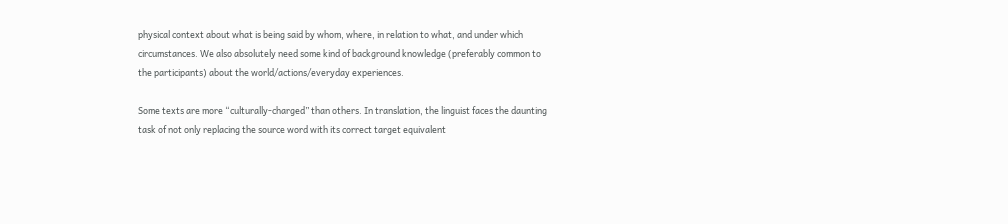physical context about what is being said by whom, where, in relation to what, and under which circumstances. We also absolutely need some kind of background knowledge (preferably common to the participants) about the world/actions/everyday experiences.

Some texts are more “culturally-charged” than others. In translation, the linguist faces the daunting task of not only replacing the source word with its correct target equivalent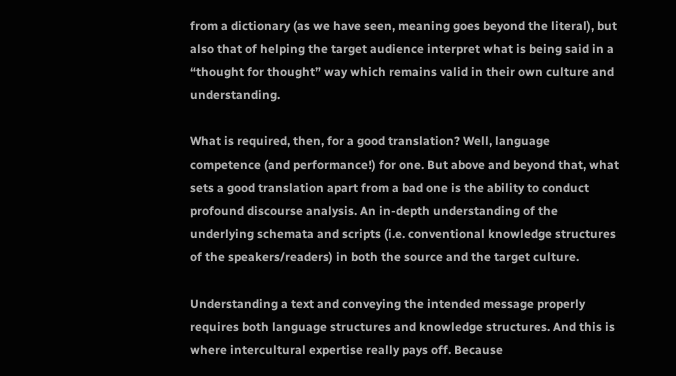from a dictionary (as we have seen, meaning goes beyond the literal), but also that of helping the target audience interpret what is being said in a “thought for thought” way which remains valid in their own culture and understanding.

What is required, then, for a good translation? Well, language competence (and performance!) for one. But above and beyond that, what sets a good translation apart from a bad one is the ability to conduct profound discourse analysis. An in-depth understanding of the underlying schemata and scripts (i.e. conventional knowledge structures of the speakers/readers) in both the source and the target culture.

Understanding a text and conveying the intended message properly requires both language structures and knowledge structures. And this is where intercultural expertise really pays off. Because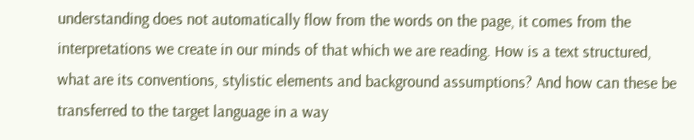understanding does not automatically flow from the words on the page, it comes from the interpretations we create in our minds of that which we are reading. How is a text structured, what are its conventions, stylistic elements and background assumptions? And how can these be transferred to the target language in a way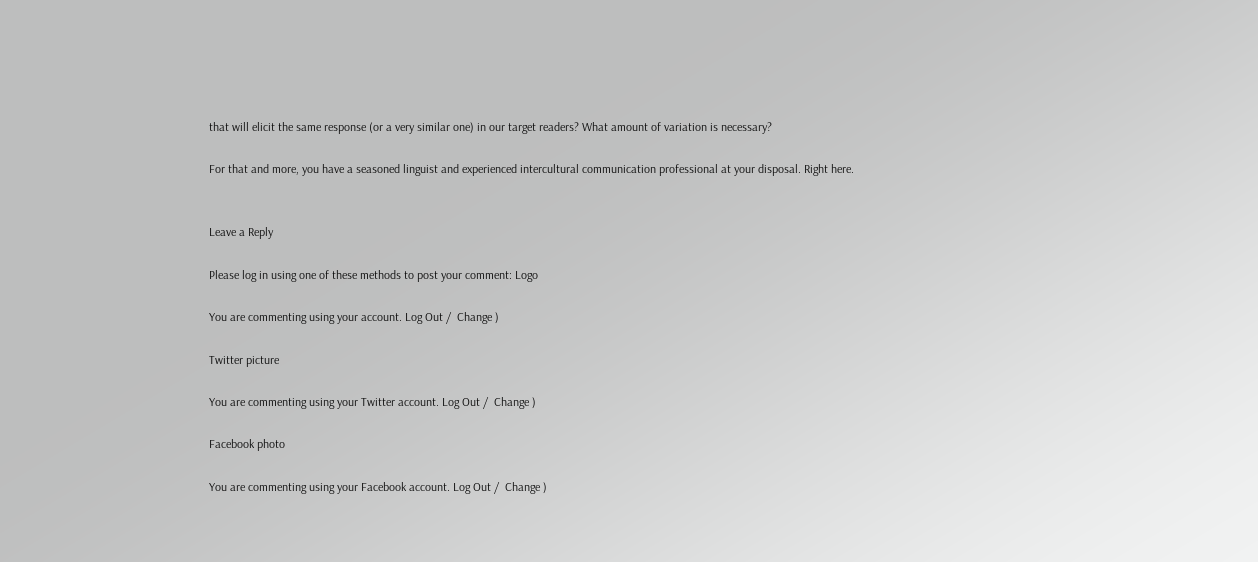that will elicit the same response (or a very similar one) in our target readers? What amount of variation is necessary?

For that and more, you have a seasoned linguist and experienced intercultural communication professional at your disposal. Right here.


Leave a Reply

Please log in using one of these methods to post your comment: Logo

You are commenting using your account. Log Out /  Change )

Twitter picture

You are commenting using your Twitter account. Log Out /  Change )

Facebook photo

You are commenting using your Facebook account. Log Out /  Change )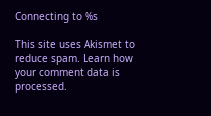Connecting to %s

This site uses Akismet to reduce spam. Learn how your comment data is processed.